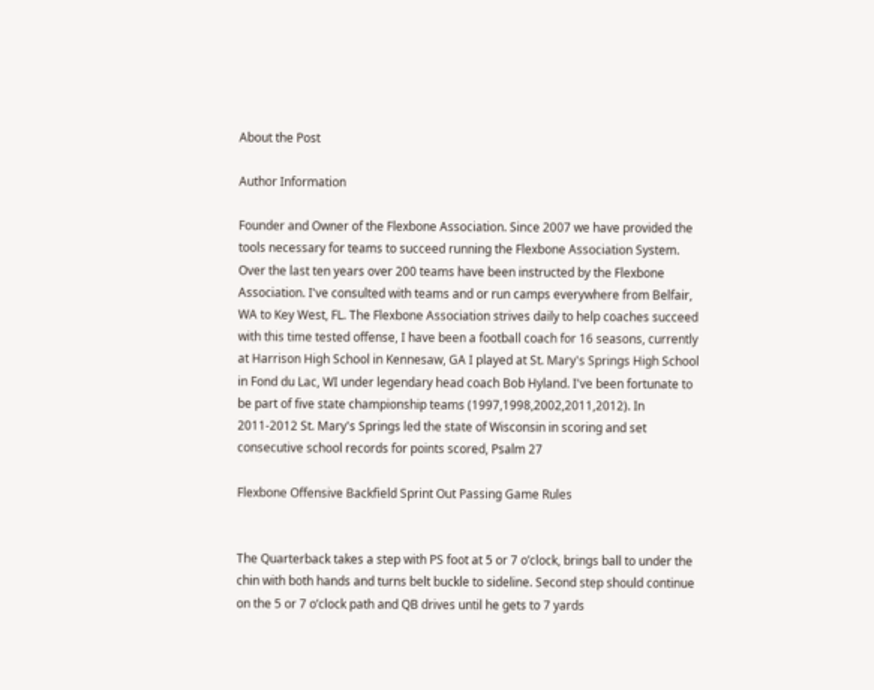About the Post

Author Information

Founder and Owner of the Flexbone Association. Since 2007 we have provided the tools necessary for teams to succeed running the Flexbone Association System. Over the last ten years over 200 teams have been instructed by the Flexbone Association. I've consulted with teams and or run camps everywhere from Belfair, WA to Key West, FL. The Flexbone Association strives daily to help coaches succeed with this time tested offense, I have been a football coach for 16 seasons, currently at Harrison High School in Kennesaw, GA I played at St. Mary's Springs High School in Fond du Lac, WI under legendary head coach Bob Hyland. I've been fortunate to be part of five state championship teams (1997,1998,2002,2011,2012). In 2011-2012 St. Mary's Springs led the state of Wisconsin in scoring and set consecutive school records for points scored, Psalm 27

Flexbone Offensive Backfield Sprint Out Passing Game Rules


The Quarterback takes a step with PS foot at 5 or 7 o’clock, brings ball to under the chin with both hands and turns belt buckle to sideline. Second step should continue on the 5 or 7 o’clock path and QB drives until he gets to 7 yards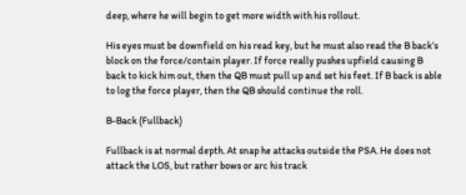deep, where he will begin to get more width with his rollout.

His eyes must be downfield on his read key, but he must also read the B back’s block on the force/contain player. If force really pushes upfield causing B back to kick him out, then the QB must pull up and set his feet. If B back is able to log the force player, then the QB should continue the roll.

B-Back (Fullback)

Fullback is at normal depth. At snap he attacks outside the PSA. He does not attack the LOS, but rather bows or arc his track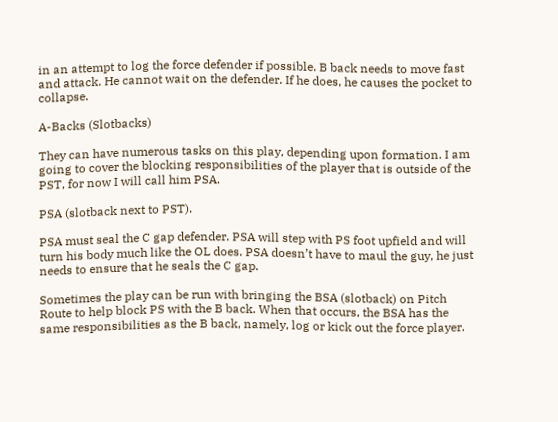in an attempt to log the force defender if possible. B back needs to move fast and attack. He cannot wait on the defender. If he does, he causes the pocket to collapse.

A-Backs (Slotbacks)

They can have numerous tasks on this play, depending upon formation. I am going to cover the blocking responsibilities of the player that is outside of the PST, for now I will call him PSA.

PSA (slotback next to PST).

PSA must seal the C gap defender. PSA will step with PS foot upfield and will turn his body much like the OL does. PSA doesn’t have to maul the guy, he just needs to ensure that he seals the C gap.

Sometimes the play can be run with bringing the BSA (slotback) on Pitch Route to help block PS with the B back. When that occurs, the BSA has the same responsibilities as the B back, namely, log or kick out the force player.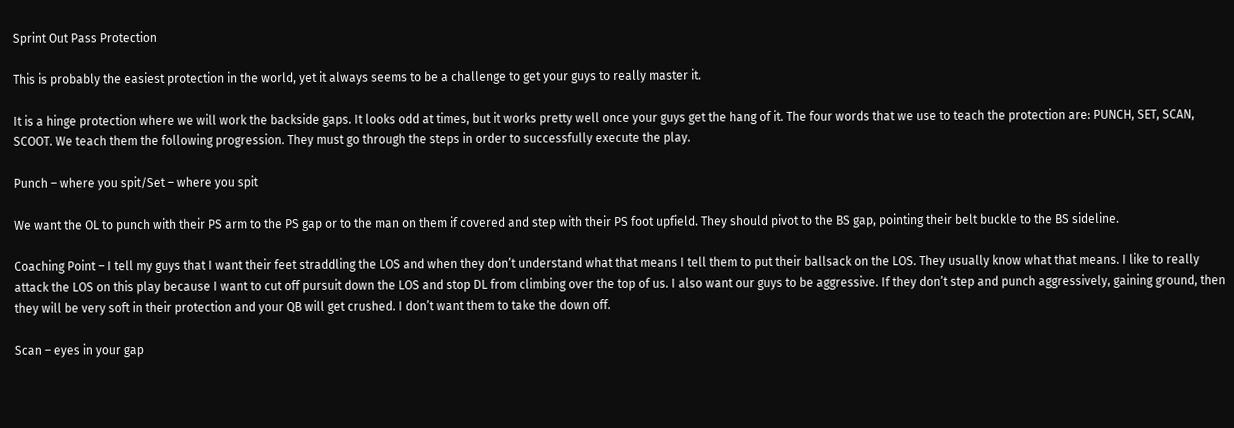Sprint Out Pass Protection

This is probably the easiest protection in the world, yet it always seems to be a challenge to get your guys to really master it.

It is a hinge protection where we will work the backside gaps. It looks odd at times, but it works pretty well once your guys get the hang of it. The four words that we use to teach the protection are: PUNCH, SET, SCAN, SCOOT. We teach them the following progression. They must go through the steps in order to successfully execute the play.

Punch – where you spit/Set – where you spit

We want the OL to punch with their PS arm to the PS gap or to the man on them if covered and step with their PS foot upfield. They should pivot to the BS gap, pointing their belt buckle to the BS sideline.

Coaching Point – I tell my guys that I want their feet straddling the LOS and when they don’t understand what that means I tell them to put their ballsack on the LOS. They usually know what that means. I like to really attack the LOS on this play because I want to cut off pursuit down the LOS and stop DL from climbing over the top of us. I also want our guys to be aggressive. If they don’t step and punch aggressively, gaining ground, then they will be very soft in their protection and your QB will get crushed. I don’t want them to take the down off.

Scan – eyes in your gap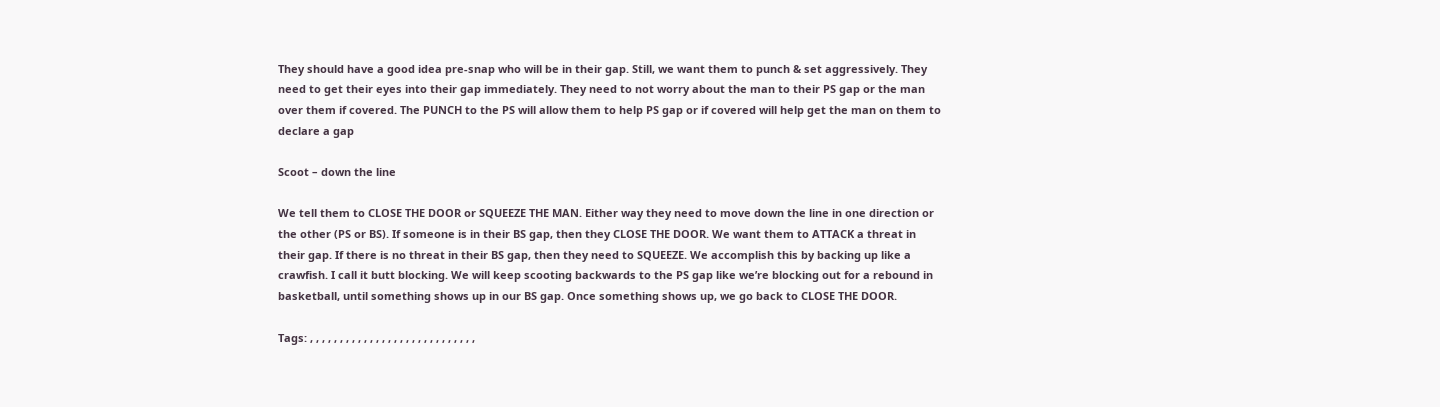They should have a good idea pre-snap who will be in their gap. Still, we want them to punch & set aggressively. They need to get their eyes into their gap immediately. They need to not worry about the man to their PS gap or the man over them if covered. The PUNCH to the PS will allow them to help PS gap or if covered will help get the man on them to declare a gap

Scoot – down the line

We tell them to CLOSE THE DOOR or SQUEEZE THE MAN. Either way they need to move down the line in one direction or the other (PS or BS). If someone is in their BS gap, then they CLOSE THE DOOR. We want them to ATTACK a threat in their gap. If there is no threat in their BS gap, then they need to SQUEEZE. We accomplish this by backing up like a crawfish. I call it butt blocking. We will keep scooting backwards to the PS gap like we’re blocking out for a rebound in basketball, until something shows up in our BS gap. Once something shows up, we go back to CLOSE THE DOOR.

Tags: , , , , , , , , , , , , , , , , , , , , , , , , , , , ,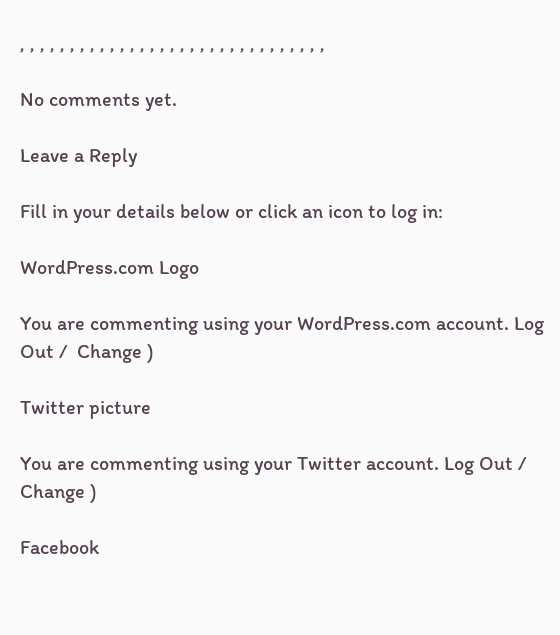, , , , , , , , , , , , , , , , , , , , , , , , , , , , , , ,

No comments yet.

Leave a Reply

Fill in your details below or click an icon to log in:

WordPress.com Logo

You are commenting using your WordPress.com account. Log Out /  Change )

Twitter picture

You are commenting using your Twitter account. Log Out /  Change )

Facebook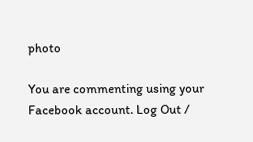photo

You are commenting using your Facebook account. Log Out /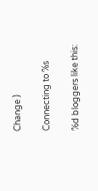Change )

Connecting to %s

%d bloggers like this: